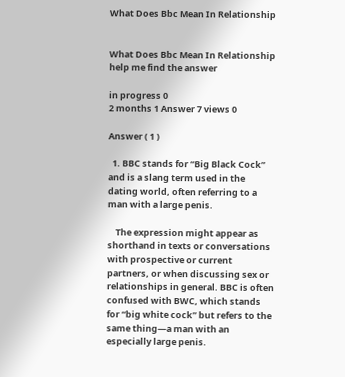What Does Bbc Mean In Relationship


What Does Bbc Mean In Relationship help me find the answer

in progress 0
2 months 1 Answer 7 views 0

Answer ( 1 )

  1. BBC stands for “Big Black Cock” and is a slang term used in the dating world, often referring to a man with a large penis.

    The expression might appear as shorthand in texts or conversations with prospective or current partners, or when discussing sex or relationships in general. BBC is often confused with BWC, which stands for “big white cock” but refers to the same thing—a man with an especially large penis.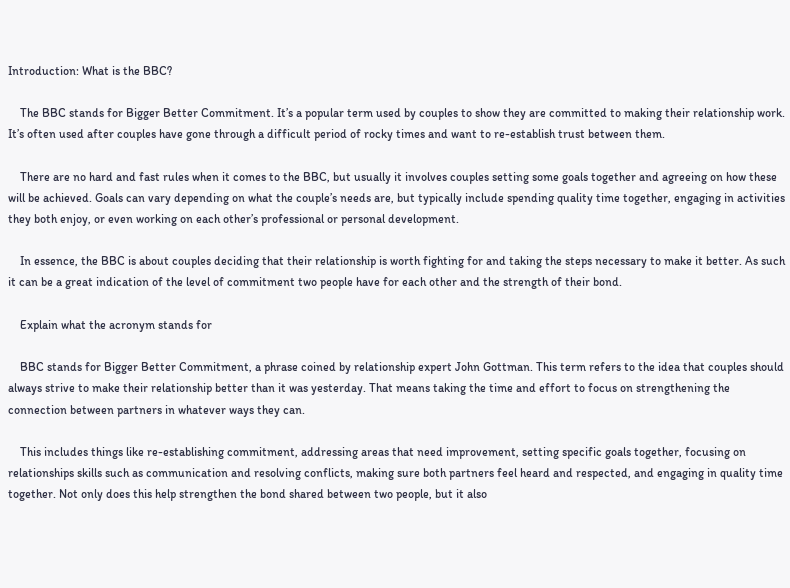Introduction: What is the BBC?

    The BBC stands for Bigger Better Commitment. It’s a popular term used by couples to show they are committed to making their relationship work. It’s often used after couples have gone through a difficult period of rocky times and want to re-establish trust between them.

    There are no hard and fast rules when it comes to the BBC, but usually it involves couples setting some goals together and agreeing on how these will be achieved. Goals can vary depending on what the couple’s needs are, but typically include spending quality time together, engaging in activities they both enjoy, or even working on each other’s professional or personal development.

    In essence, the BBC is about couples deciding that their relationship is worth fighting for and taking the steps necessary to make it better. As such it can be a great indication of the level of commitment two people have for each other and the strength of their bond.

    Explain what the acronym stands for

    BBC stands for Bigger Better Commitment, a phrase coined by relationship expert John Gottman. This term refers to the idea that couples should always strive to make their relationship better than it was yesterday. That means taking the time and effort to focus on strengthening the connection between partners in whatever ways they can.

    This includes things like re-establishing commitment, addressing areas that need improvement, setting specific goals together, focusing on relationships skills such as communication and resolving conflicts, making sure both partners feel heard and respected, and engaging in quality time together. Not only does this help strengthen the bond shared between two people, but it also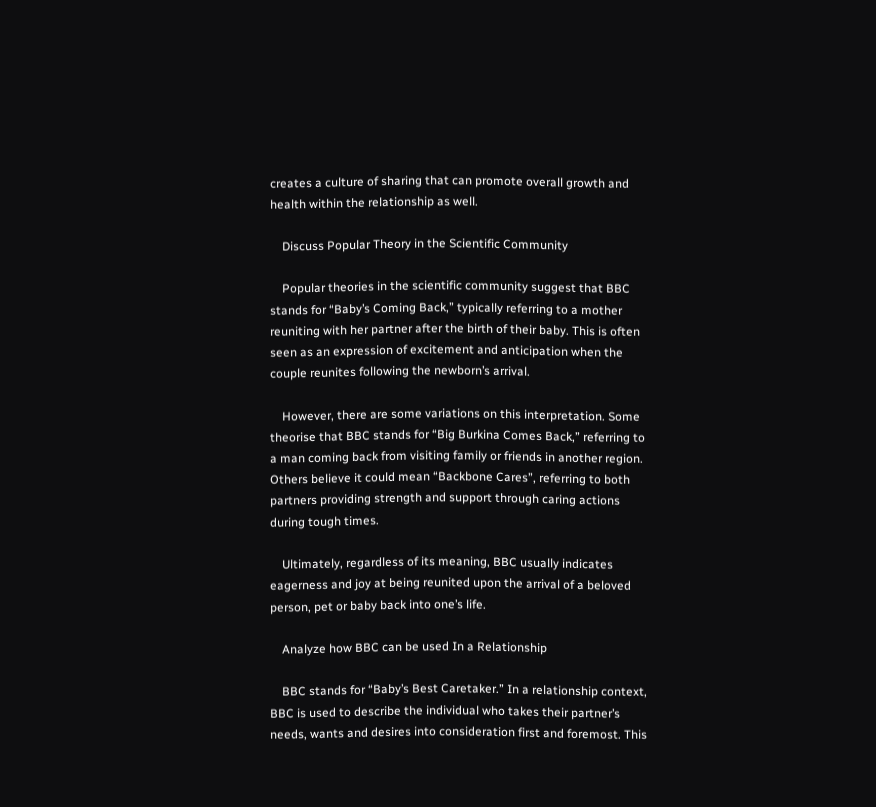creates a culture of sharing that can promote overall growth and health within the relationship as well.

    Discuss Popular Theory in the Scientific Community

    Popular theories in the scientific community suggest that BBC stands for “Baby’s Coming Back,” typically referring to a mother reuniting with her partner after the birth of their baby. This is often seen as an expression of excitement and anticipation when the couple reunites following the newborn’s arrival.

    However, there are some variations on this interpretation. Some theorise that BBC stands for “Big Burkina Comes Back,” referring to a man coming back from visiting family or friends in another region. Others believe it could mean “Backbone Cares”, referring to both partners providing strength and support through caring actions during tough times.

    Ultimately, regardless of its meaning, BBC usually indicates eagerness and joy at being reunited upon the arrival of a beloved person, pet or baby back into one’s life.

    Analyze how BBC can be used In a Relationship

    BBC stands for “Baby’s Best Caretaker.” In a relationship context, BBC is used to describe the individual who takes their partner’s needs, wants and desires into consideration first and foremost. This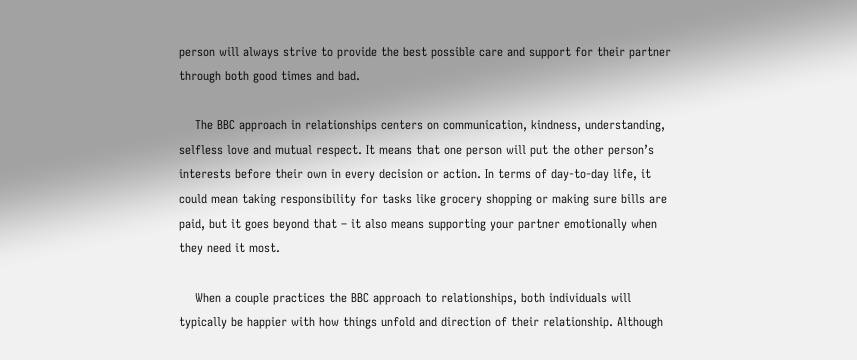person will always strive to provide the best possible care and support for their partner through both good times and bad.

    The BBC approach in relationships centers on communication, kindness, understanding, selfless love and mutual respect. It means that one person will put the other person’s interests before their own in every decision or action. In terms of day-to-day life, it could mean taking responsibility for tasks like grocery shopping or making sure bills are paid, but it goes beyond that – it also means supporting your partner emotionally when they need it most.

    When a couple practices the BBC approach to relationships, both individuals will typically be happier with how things unfold and direction of their relationship. Although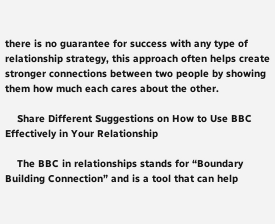there is no guarantee for success with any type of relationship strategy, this approach often helps create stronger connections between two people by showing them how much each cares about the other.

    Share Different Suggestions on How to Use BBC Effectively in Your Relationship

    The BBC in relationships stands for “Boundary Building Connection” and is a tool that can help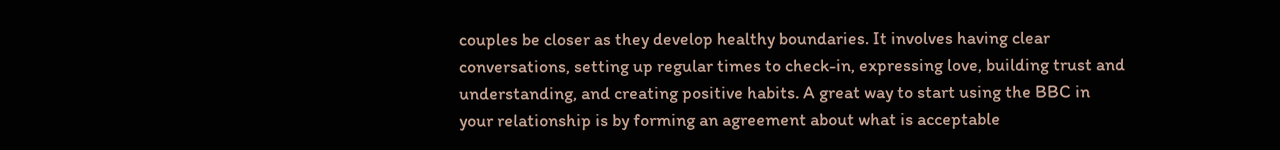couples be closer as they develop healthy boundaries. It involves having clear conversations, setting up regular times to check-in, expressing love, building trust and understanding, and creating positive habits. A great way to start using the BBC in your relationship is by forming an agreement about what is acceptable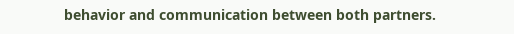behavior and communication between both partners.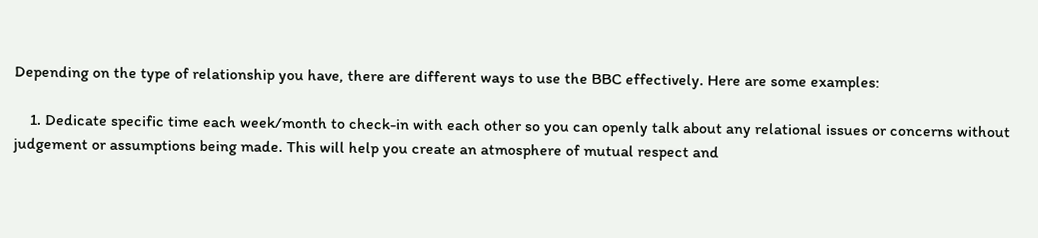Depending on the type of relationship you have, there are different ways to use the BBC effectively. Here are some examples:

    1. Dedicate specific time each week/month to check-in with each other so you can openly talk about any relational issues or concerns without judgement or assumptions being made. This will help you create an atmosphere of mutual respect and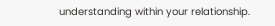understanding within your relationship.